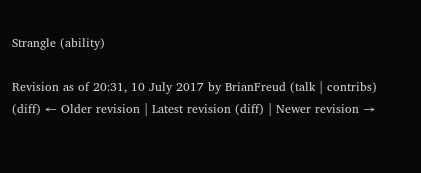Strangle (ability)

Revision as of 20:31, 10 July 2017 by BrianFreud (talk | contribs)
(diff) ← Older revision | Latest revision (diff) | Newer revision →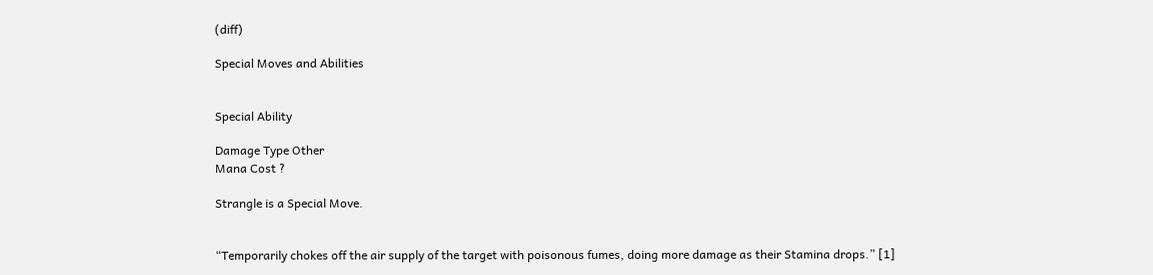(diff)

Special Moves and Abilities


Special Ability

Damage Type Other
Mana Cost ?

Strangle is a Special Move.


“Temporarily chokes off the air supply of the target with poisonous fumes, doing more damage as their Stamina drops.” [1]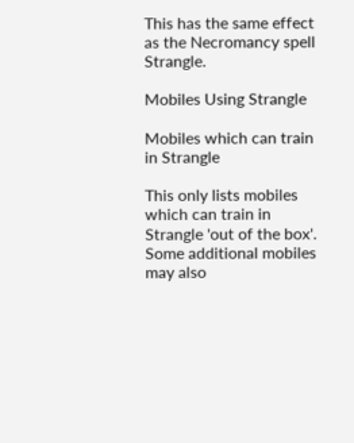This has the same effect as the Necromancy spell Strangle.

Mobiles Using Strangle

Mobiles which can train in Strangle

This only lists mobiles which can train in Strangle 'out of the box'. Some additional mobiles may also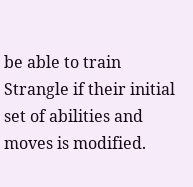be able to train Strangle if their initial set of abilities and moves is modified.